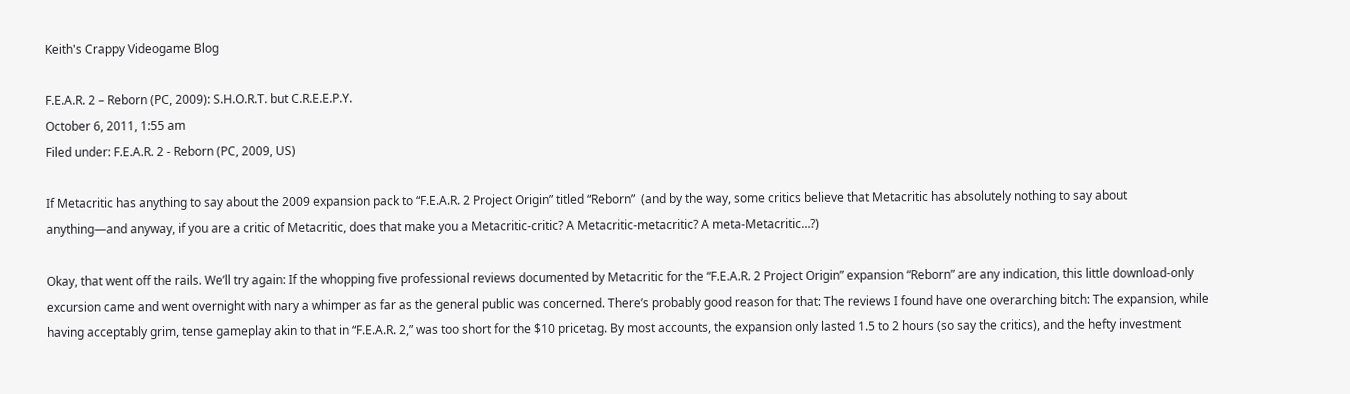Keith's Crappy Videogame Blog

F.E.A.R. 2 – Reborn (PC, 2009): S.H.O.R.T. but C.R.E.E.P.Y.
October 6, 2011, 1:55 am
Filed under: F.E.A.R. 2 - Reborn (PC, 2009, US)

If Metacritic has anything to say about the 2009 expansion pack to “F.E.A.R. 2 Project Origin” titled “Reborn”  (and by the way, some critics believe that Metacritic has absolutely nothing to say about anything—and anyway, if you are a critic of Metacritic, does that make you a Metacritic-critic? A Metacritic-metacritic? A meta-Metacritic…?)

Okay, that went off the rails. We’ll try again: If the whopping five professional reviews documented by Metacritic for the “F.E.A.R. 2 Project Origin” expansion “Reborn” are any indication, this little download-only excursion came and went overnight with nary a whimper as far as the general public was concerned. There’s probably good reason for that: The reviews I found have one overarching bitch: The expansion, while having acceptably grim, tense gameplay akin to that in “F.E.A.R. 2,” was too short for the $10 pricetag. By most accounts, the expansion only lasted 1.5 to 2 hours (so say the critics), and the hefty investment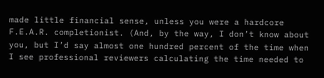made little financial sense, unless you were a hardcore F.E.A.R. completionist. (And, by the way, I don’t know about you, but I’d say almost one hundred percent of the time when I see professional reviewers calculating the time needed to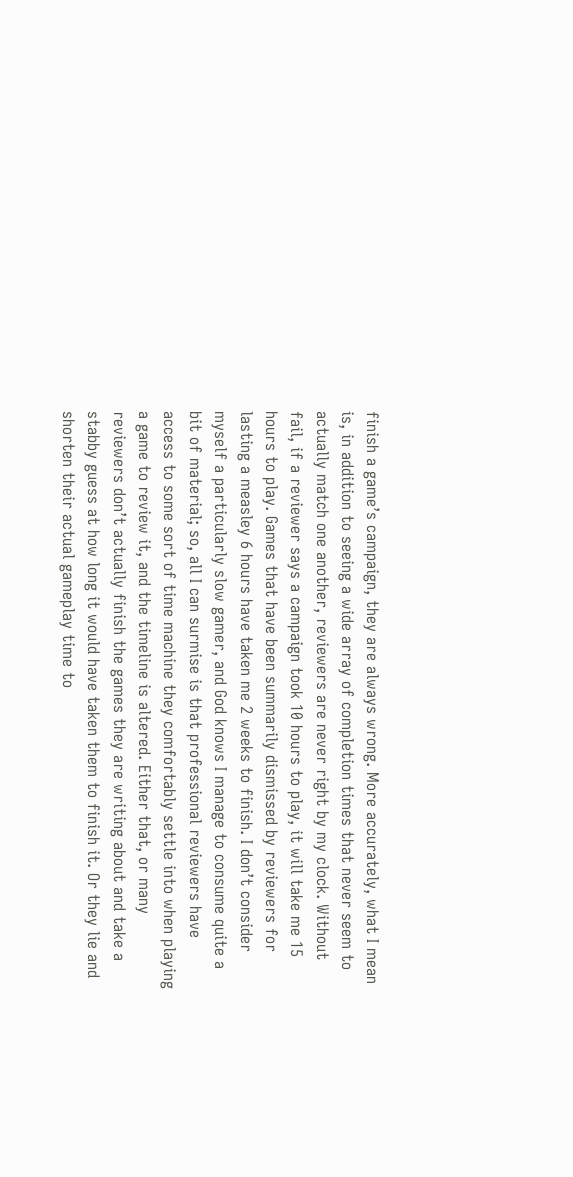finish a game’s campaign, they are always wrong. More accurately, what I mean is, in addition to seeing a wide array of completion times that never seem to actually match one another, reviewers are never right by my clock. Without fail, if a reviewer says a campaign took 10 hours to play, it will take me 15 hours to play. Games that have been summarily dismissed by reviewers for lasting a measley 6 hours have taken me 2 weeks to finish. I don’t consider myself a particularly slow gamer, and God knows I manage to consume quite a bit of material; so, all I can surmise is that professional reviewers have access to some sort of time machine they comfortably settle into when playing a game to review it, and the timeline is altered. Either that, or many reviewers don’t actually finish the games they are writing about and take a stabby guess at how long it would have taken them to finish it. Or they lie and shorten their actual gameplay time to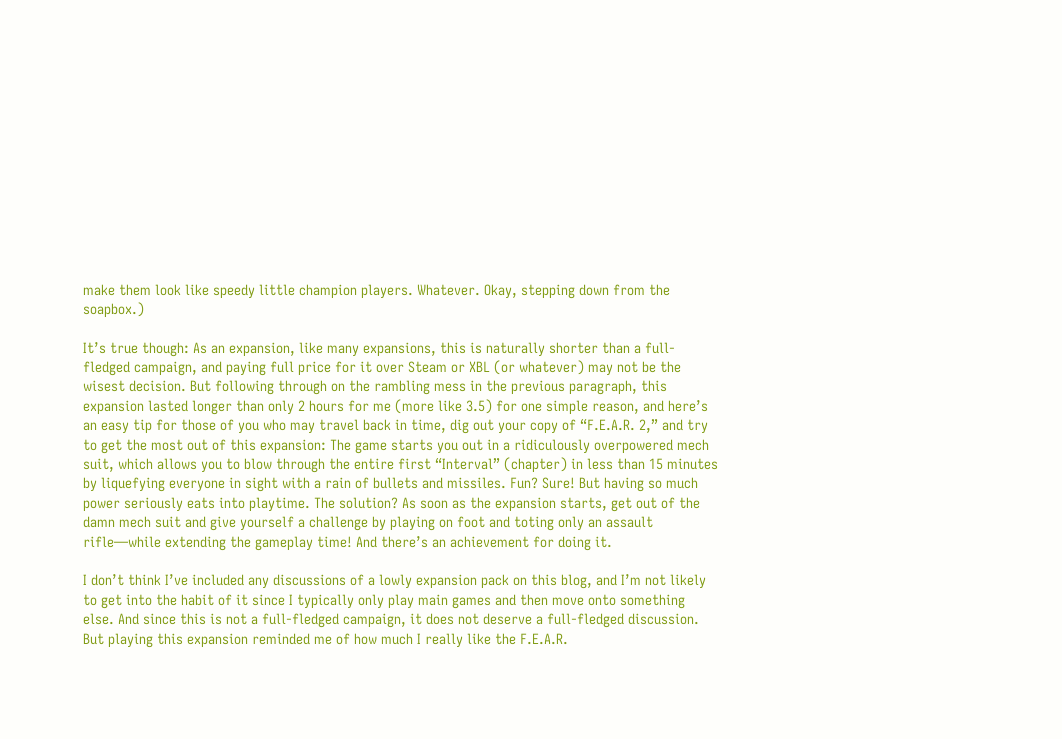make them look like speedy little champion players. Whatever. Okay, stepping down from the soapbox.)

It’s true though: As an expansion, like many expansions, this is naturally shorter than a full-fledged campaign, and paying full price for it over Steam or XBL (or whatever) may not be the wisest decision. But following through on the rambling mess in the previous paragraph, this expansion lasted longer than only 2 hours for me (more like 3.5) for one simple reason, and here’s an easy tip for those of you who may travel back in time, dig out your copy of “F.E.A.R. 2,” and try to get the most out of this expansion: The game starts you out in a ridiculously overpowered mech suit, which allows you to blow through the entire first “Interval” (chapter) in less than 15 minutes by liquefying everyone in sight with a rain of bullets and missiles. Fun? Sure! But having so much power seriously eats into playtime. The solution? As soon as the expansion starts, get out of the damn mech suit and give yourself a challenge by playing on foot and toting only an assault rifle—while extending the gameplay time! And there’s an achievement for doing it.

I don’t think I’ve included any discussions of a lowly expansion pack on this blog, and I’m not likely to get into the habit of it since I typically only play main games and then move onto something else. And since this is not a full-fledged campaign, it does not deserve a full-fledged discussion. But playing this expansion reminded me of how much I really like the F.E.A.R.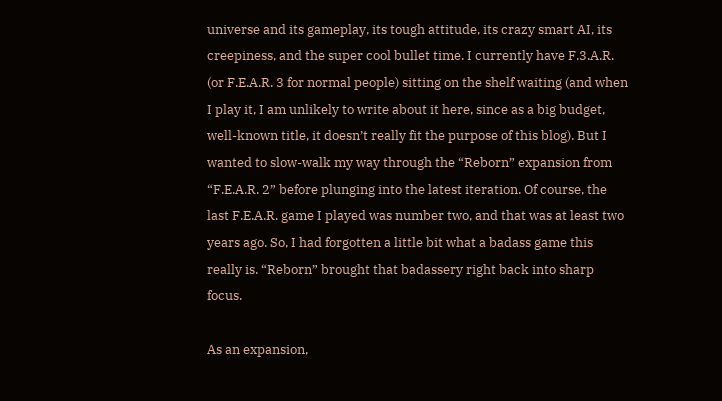universe and its gameplay, its tough attitude, its crazy smart AI, its creepiness, and the super cool bullet time. I currently have F.3.A.R. (or F.E.A.R. 3 for normal people) sitting on the shelf waiting (and when I play it, I am unlikely to write about it here, since as a big budget, well-known title, it doesn’t really fit the purpose of this blog). But I wanted to slow-walk my way through the “Reborn” expansion from “F.E.A.R. 2” before plunging into the latest iteration. Of course, the last F.E.A.R. game I played was number two, and that was at least two years ago. So, I had forgotten a little bit what a badass game this really is. “Reborn” brought that badassery right back into sharp focus.

As an expansion,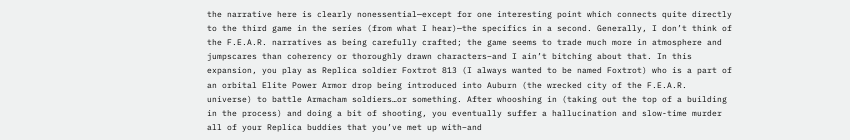the narrative here is clearly nonessential—except for one interesting point which connects quite directly to the third game in the series (from what I hear)—the specifics in a second. Generally, I don’t think of the F.E.A.R. narratives as being carefully crafted; the game seems to trade much more in atmosphere and jumpscares than coherency or thoroughly drawn characters–and I ain’t bitching about that. In this expansion, you play as Replica soldier Foxtrot 813 (I always wanted to be named Foxtrot) who is a part of an orbital Elite Power Armor drop being introduced into Auburn (the wrecked city of the F.E.A.R. universe) to battle Armacham soldiers…or something. After whooshing in (taking out the top of a building in the process) and doing a bit of shooting, you eventually suffer a hallucination and slow-time murder all of your Replica buddies that you’ve met up with–and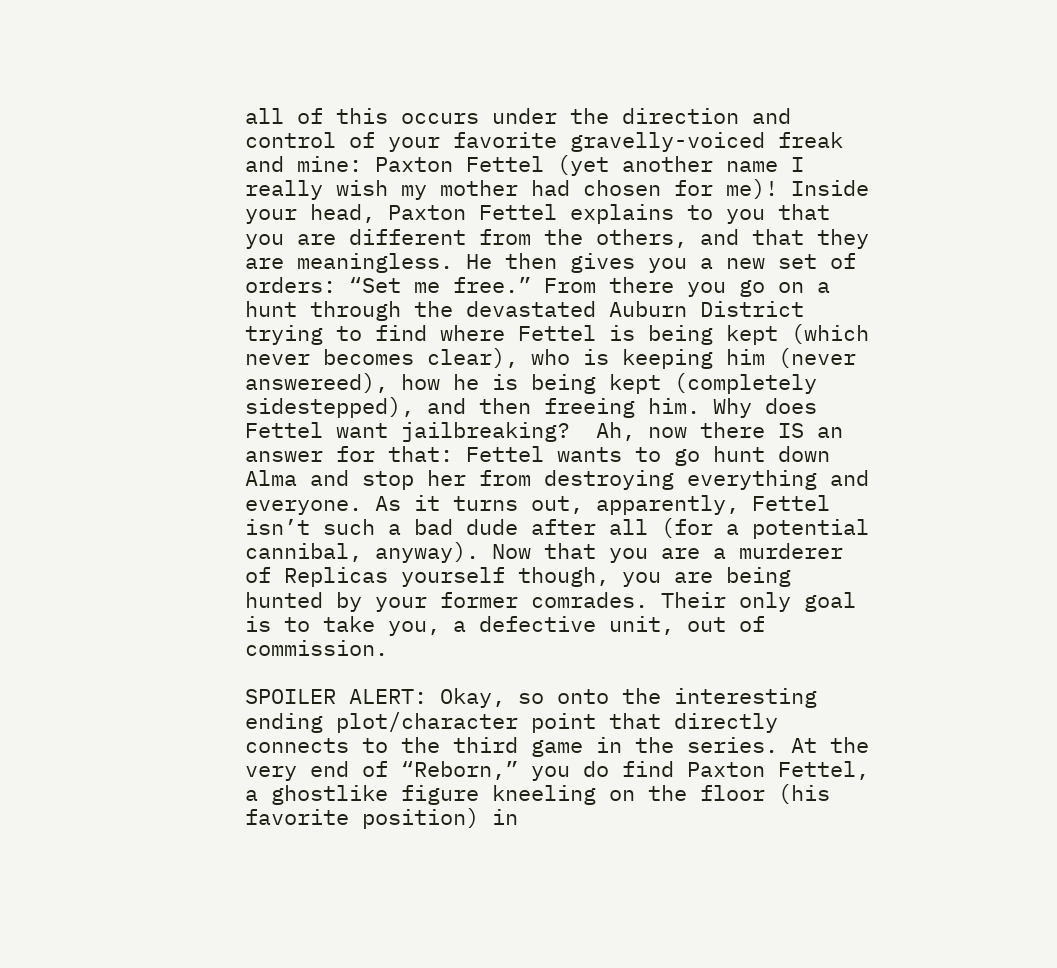all of this occurs under the direction and control of your favorite gravelly-voiced freak and mine: Paxton Fettel (yet another name I really wish my mother had chosen for me)! Inside your head, Paxton Fettel explains to you that you are different from the others, and that they are meaningless. He then gives you a new set of orders: “Set me free.” From there you go on a hunt through the devastated Auburn District trying to find where Fettel is being kept (which never becomes clear), who is keeping him (never answereed), how he is being kept (completely sidestepped), and then freeing him. Why does Fettel want jailbreaking?  Ah, now there IS an answer for that: Fettel wants to go hunt down Alma and stop her from destroying everything and everyone. As it turns out, apparently, Fettel isn’t such a bad dude after all (for a potential cannibal, anyway). Now that you are a murderer of Replicas yourself though, you are being hunted by your former comrades. Their only goal is to take you, a defective unit, out of commission.

SPOILER ALERT: Okay, so onto the interesting ending plot/character point that directly connects to the third game in the series. At the very end of “Reborn,” you do find Paxton Fettel, a ghostlike figure kneeling on the floor (his favorite position) in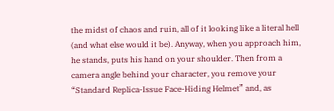the midst of chaos and ruin, all of it looking like a literal hell (and what else would it be). Anyway, when you approach him, he stands, puts his hand on your shoulder. Then from a camera angle behind your character, you remove your “Standard Replica-Issue Face-Hiding Helmet” and, as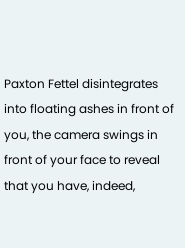Paxton Fettel disintegrates into floating ashes in front of you, the camera swings in front of your face to reveal that you have, indeed,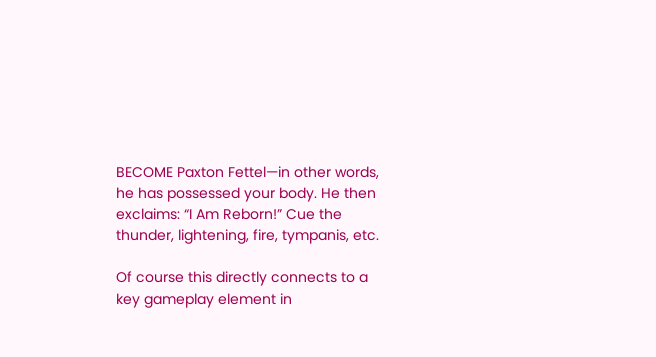BECOME Paxton Fettel—in other words, he has possessed your body. He then exclaims: “I Am Reborn!” Cue the thunder, lightening, fire, tympanis, etc.

Of course this directly connects to a key gameplay element in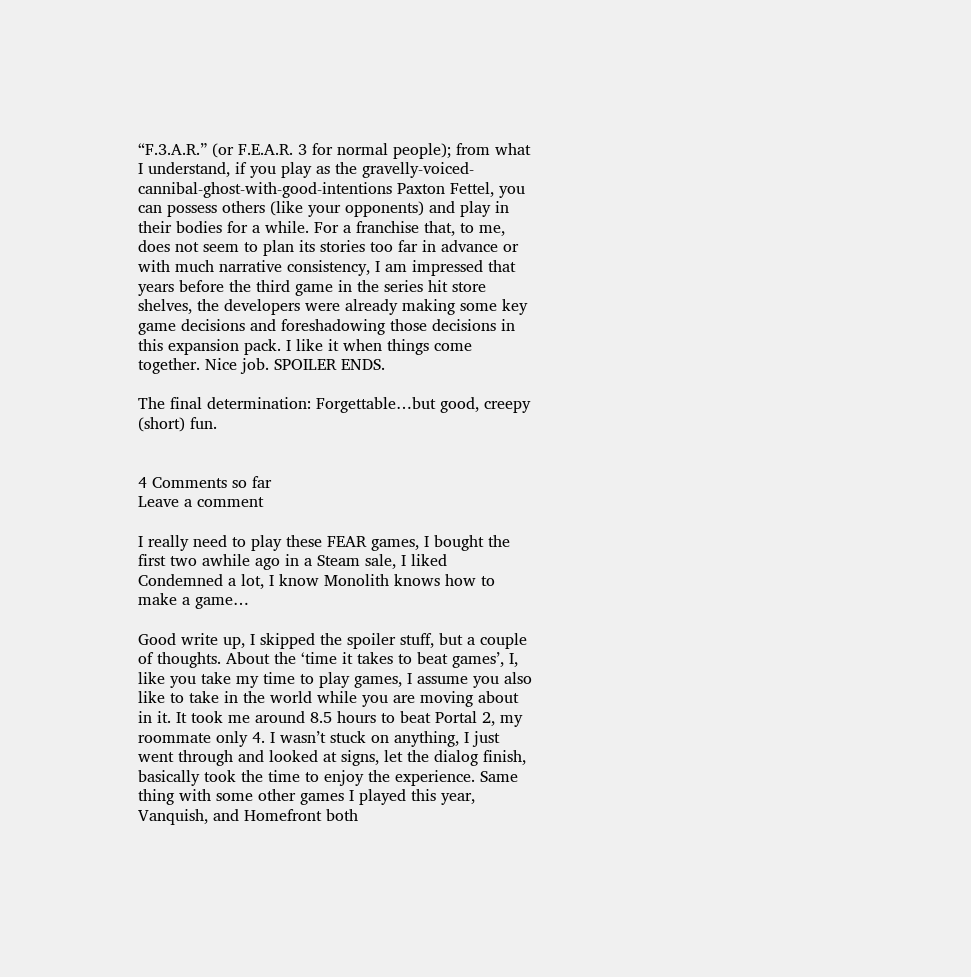“F.3.A.R.” (or F.E.A.R. 3 for normal people); from what I understand, if you play as the gravelly-voiced-cannibal-ghost-with-good-intentions Paxton Fettel, you can possess others (like your opponents) and play in their bodies for a while. For a franchise that, to me, does not seem to plan its stories too far in advance or with much narrative consistency, I am impressed that years before the third game in the series hit store shelves, the developers were already making some key game decisions and foreshadowing those decisions in this expansion pack. I like it when things come together. Nice job. SPOILER ENDS.

The final determination: Forgettable…but good, creepy (short) fun.


4 Comments so far
Leave a comment

I really need to play these FEAR games, I bought the first two awhile ago in a Steam sale, I liked Condemned a lot, I know Monolith knows how to make a game…

Good write up, I skipped the spoiler stuff, but a couple of thoughts. About the ‘time it takes to beat games’, I, like you take my time to play games, I assume you also like to take in the world while you are moving about in it. It took me around 8.5 hours to beat Portal 2, my roommate only 4. I wasn’t stuck on anything, I just went through and looked at signs, let the dialog finish, basically took the time to enjoy the experience. Same thing with some other games I played this year, Vanquish, and Homefront both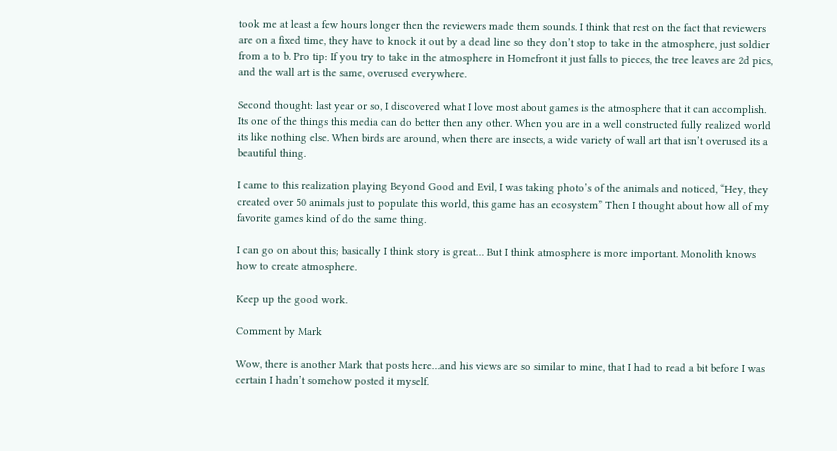took me at least a few hours longer then the reviewers made them sounds. I think that rest on the fact that reviewers are on a fixed time, they have to knock it out by a dead line so they don’t stop to take in the atmosphere, just soldier from a to b. Pro tip: If you try to take in the atmosphere in Homefront it just falls to pieces, the tree leaves are 2d pics, and the wall art is the same, overused everywhere.

Second thought: last year or so, I discovered what I love most about games is the atmosphere that it can accomplish. Its one of the things this media can do better then any other. When you are in a well constructed fully realized world its like nothing else. When birds are around, when there are insects, a wide variety of wall art that isn’t overused its a beautiful thing.

I came to this realization playing Beyond Good and Evil, I was taking photo’s of the animals and noticed, “Hey, they created over 50 animals just to populate this world, this game has an ecosystem” Then I thought about how all of my favorite games kind of do the same thing.

I can go on about this; basically I think story is great… But I think atmosphere is more important. Monolith knows how to create atmosphere.

Keep up the good work.

Comment by Mark

Wow, there is another Mark that posts here…and his views are so similar to mine, that I had to read a bit before I was certain I hadn’t somehow posted it myself.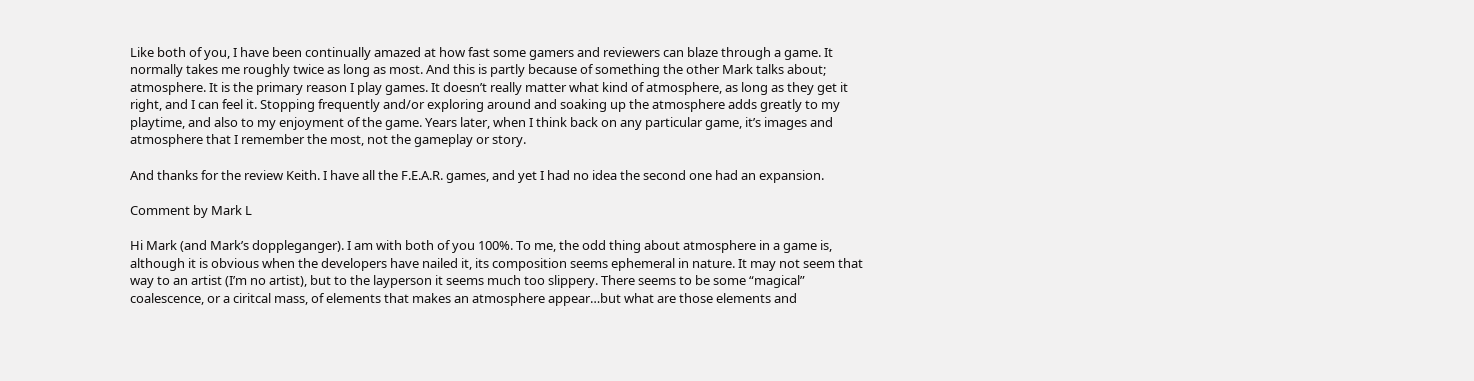Like both of you, I have been continually amazed at how fast some gamers and reviewers can blaze through a game. It normally takes me roughly twice as long as most. And this is partly because of something the other Mark talks about; atmosphere. It is the primary reason I play games. It doesn’t really matter what kind of atmosphere, as long as they get it right, and I can feel it. Stopping frequently and/or exploring around and soaking up the atmosphere adds greatly to my playtime, and also to my enjoyment of the game. Years later, when I think back on any particular game, it’s images and atmosphere that I remember the most, not the gameplay or story.

And thanks for the review Keith. I have all the F.E.A.R. games, and yet I had no idea the second one had an expansion.

Comment by Mark L

Hi Mark (and Mark’s doppleganger). I am with both of you 100%. To me, the odd thing about atmosphere in a game is, although it is obvious when the developers have nailed it, its composition seems ephemeral in nature. It may not seem that way to an artist (I’m no artist), but to the layperson it seems much too slippery. There seems to be some “magical” coalescence, or a ciritcal mass, of elements that makes an atmosphere appear…but what are those elements and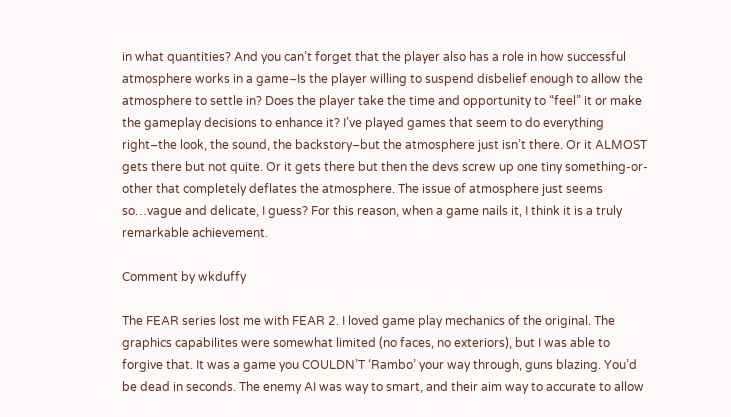in what quantities? And you can’t forget that the player also has a role in how successful atmosphere works in a game–Is the player willing to suspend disbelief enough to allow the atmosphere to settle in? Does the player take the time and opportunity to “feel” it or make the gameplay decisions to enhance it? I’ve played games that seem to do everything right–the look, the sound, the backstory–but the atmosphere just isn’t there. Or it ALMOST gets there but not quite. Or it gets there but then the devs screw up one tiny something-or-other that completely deflates the atmosphere. The issue of atmosphere just seems so…vague and delicate, I guess? For this reason, when a game nails it, I think it is a truly remarkable achievement.

Comment by wkduffy

The FEAR series lost me with FEAR 2. I loved game play mechanics of the original. The graphics capabilites were somewhat limited (no faces, no exteriors), but I was able to forgive that. It was a game you COULDN’T ‘Rambo’ your way through, guns blazing. You’d be dead in seconds. The enemy AI was way to smart, and their aim way to accurate to allow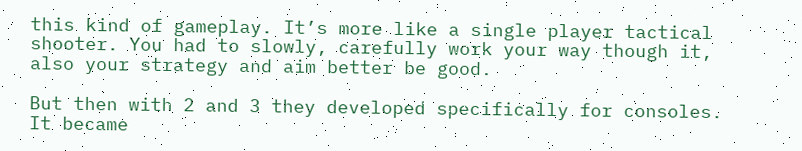this kind of gameplay. It’s more like a single player tactical shooter. You had to slowly, carefully work your way though it, also your strategy and aim better be good.

But then with 2 and 3 they developed specifically for consoles. It became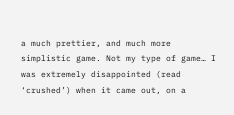a much prettier, and much more simplistic game. Not my type of game… I was extremely disappointed (read ‘crushed’) when it came out, on a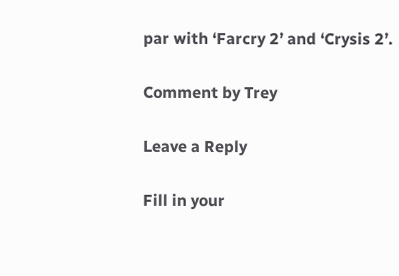par with ‘Farcry 2’ and ‘Crysis 2’.

Comment by Trey

Leave a Reply

Fill in your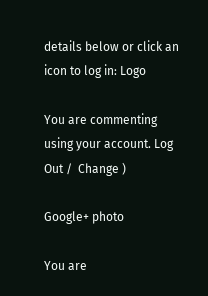details below or click an icon to log in: Logo

You are commenting using your account. Log Out /  Change )

Google+ photo

You are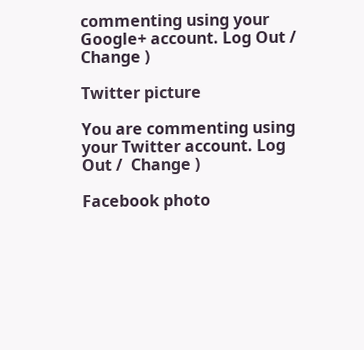commenting using your Google+ account. Log Out /  Change )

Twitter picture

You are commenting using your Twitter account. Log Out /  Change )

Facebook photo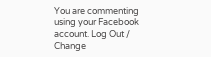You are commenting using your Facebook account. Log Out /  Change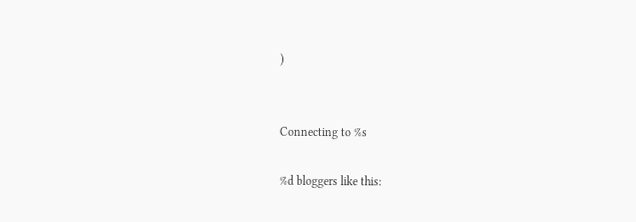)


Connecting to %s

%d bloggers like this: